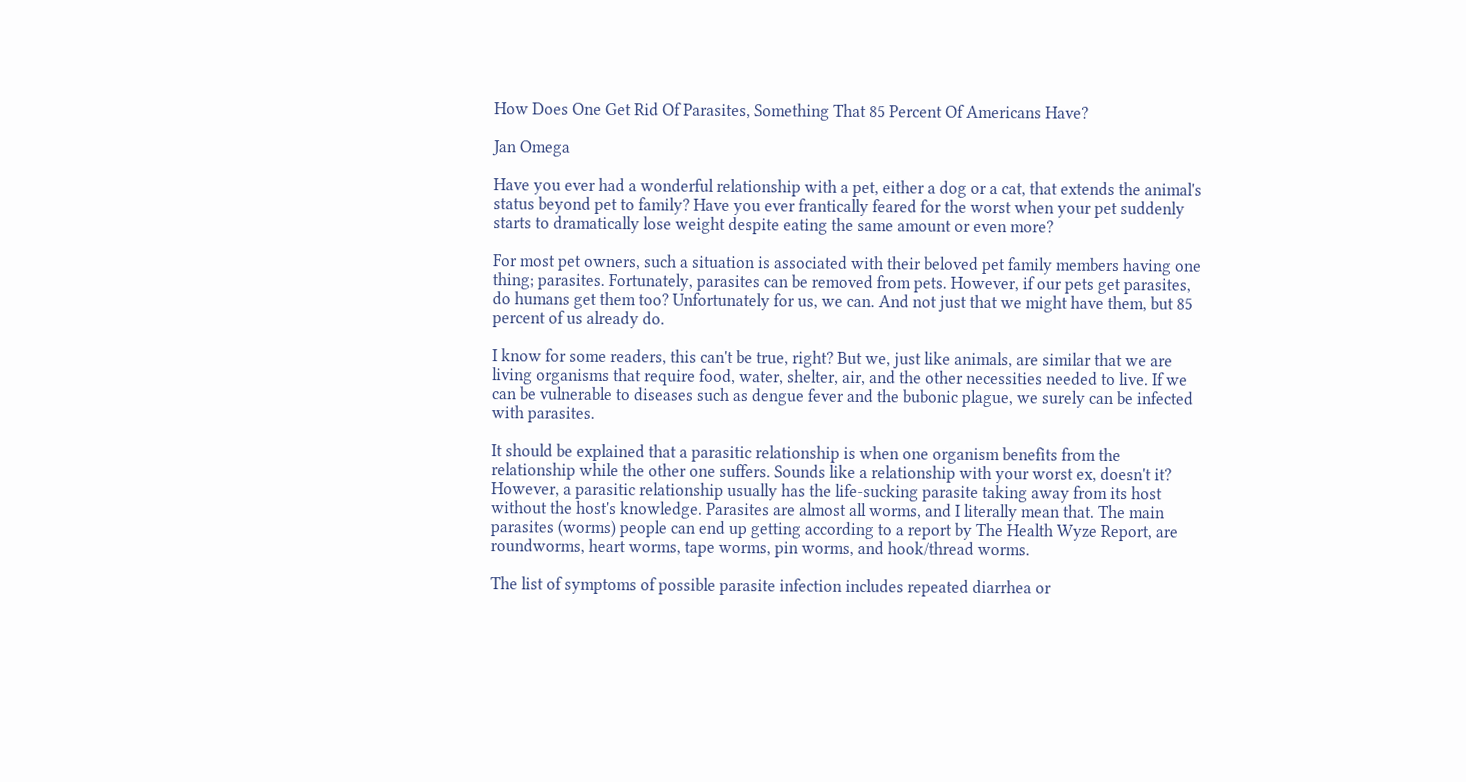How Does One Get Rid Of Parasites, Something That 85 Percent Of Americans Have?

Jan Omega

Have you ever had a wonderful relationship with a pet, either a dog or a cat, that extends the animal's status beyond pet to family? Have you ever frantically feared for the worst when your pet suddenly starts to dramatically lose weight despite eating the same amount or even more?

For most pet owners, such a situation is associated with their beloved pet family members having one thing; parasites. Fortunately, parasites can be removed from pets. However, if our pets get parasites, do humans get them too? Unfortunately for us, we can. And not just that we might have them, but 85 percent of us already do.

I know for some readers, this can't be true, right? But we, just like animals, are similar that we are living organisms that require food, water, shelter, air, and the other necessities needed to live. If we can be vulnerable to diseases such as dengue fever and the bubonic plague, we surely can be infected with parasites.

It should be explained that a parasitic relationship is when one organism benefits from the relationship while the other one suffers. Sounds like a relationship with your worst ex, doesn't it? However, a parasitic relationship usually has the life-sucking parasite taking away from its host without the host's knowledge. Parasites are almost all worms, and I literally mean that. The main parasites (worms) people can end up getting according to a report by The Health Wyze Report, are roundworms, heart worms, tape worms, pin worms, and hook/thread worms.

The list of symptoms of possible parasite infection includes repeated diarrhea or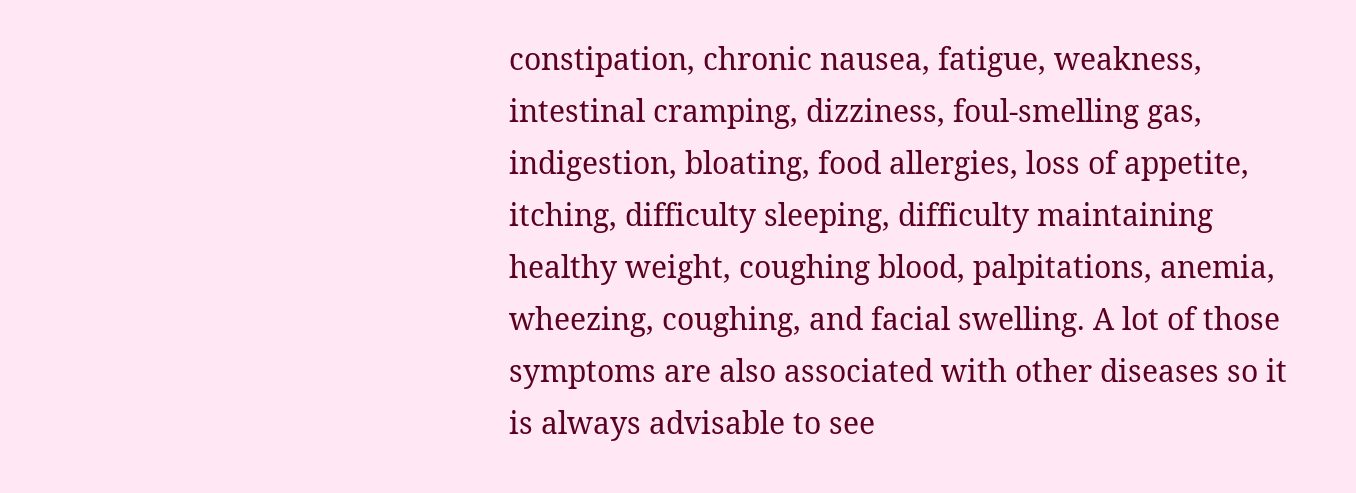constipation, chronic nausea, fatigue, weakness, intestinal cramping, dizziness, foul-smelling gas, indigestion, bloating, food allergies, loss of appetite, itching, difficulty sleeping, difficulty maintaining healthy weight, coughing blood, palpitations, anemia, wheezing, coughing, and facial swelling. A lot of those symptoms are also associated with other diseases so it is always advisable to see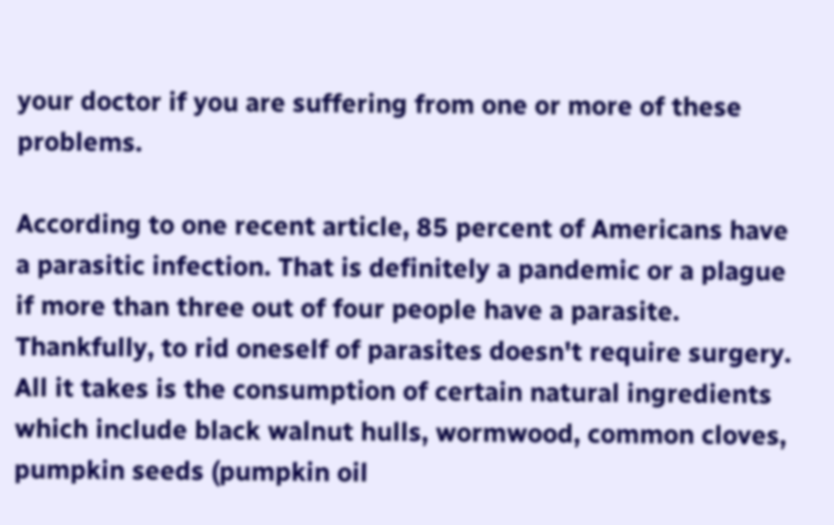your doctor if you are suffering from one or more of these problems.

According to one recent article, 85 percent of Americans have a parasitic infection. That is definitely a pandemic or a plague if more than three out of four people have a parasite. Thankfully, to rid oneself of parasites doesn't require surgery. All it takes is the consumption of certain natural ingredients which include black walnut hulls, wormwood, common cloves, pumpkin seeds (pumpkin oil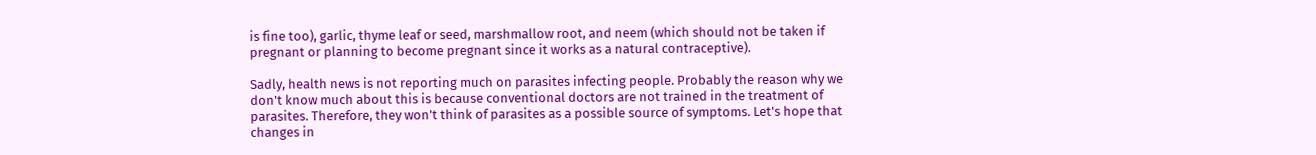is fine too), garlic, thyme leaf or seed, marshmallow root, and neem (which should not be taken if pregnant or planning to become pregnant since it works as a natural contraceptive).

Sadly, health news is not reporting much on parasites infecting people. Probably the reason why we don't know much about this is because conventional doctors are not trained in the treatment of parasites. Therefore, they won't think of parasites as a possible source of symptoms. Let's hope that changes in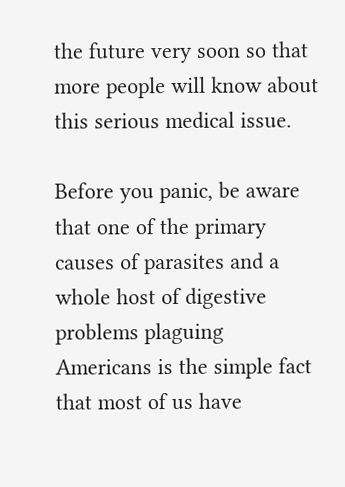the future very soon so that more people will know about this serious medical issue.

Before you panic, be aware that one of the primary causes of parasites and a whole host of digestive problems plaguing Americans is the simple fact that most of us have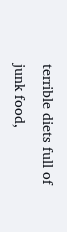terrible diets full of junk food,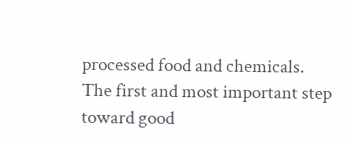processed food and chemicals. The first and most important step toward good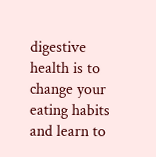digestive health is to change your eating habits and learn to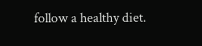follow a healthy diet.